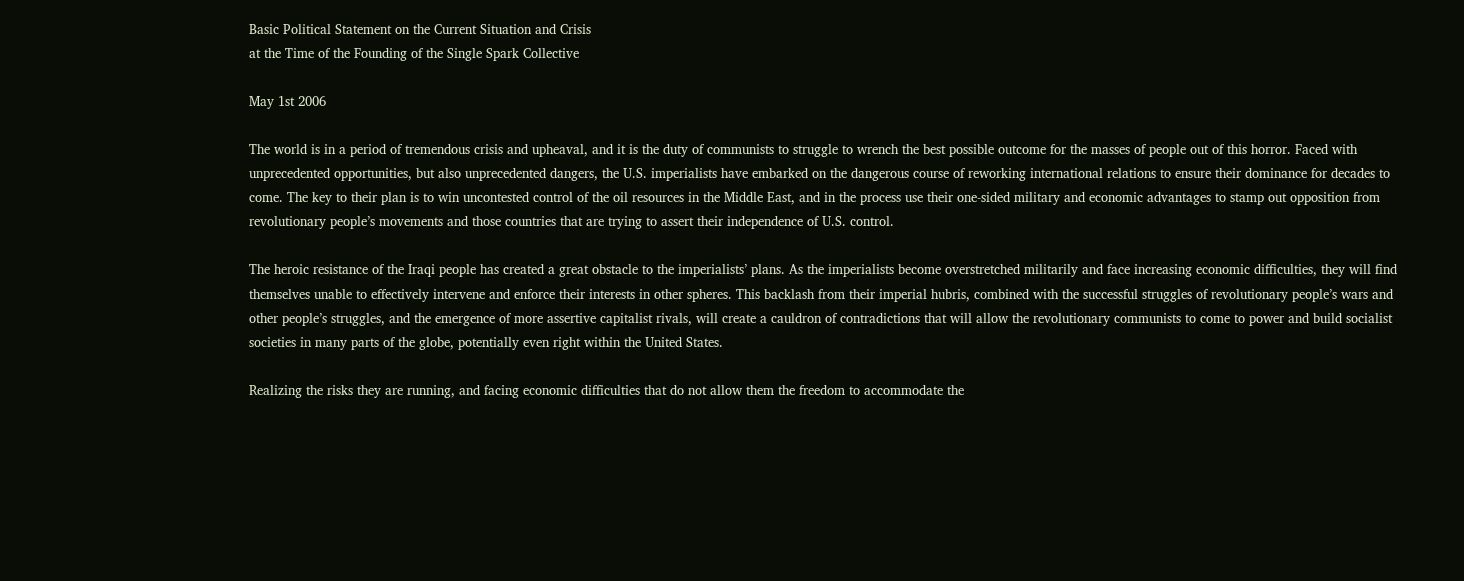Basic Political Statement on the Current Situation and Crisis
at the Time of the Founding of the Single Spark Collective

May 1st 2006

The world is in a period of tremendous crisis and upheaval, and it is the duty of communists to struggle to wrench the best possible outcome for the masses of people out of this horror. Faced with unprecedented opportunities, but also unprecedented dangers, the U.S. imperialists have embarked on the dangerous course of reworking international relations to ensure their dominance for decades to come. The key to their plan is to win uncontested control of the oil resources in the Middle East, and in the process use their one-sided military and economic advantages to stamp out opposition from revolutionary people’s movements and those countries that are trying to assert their independence of U.S. control.

The heroic resistance of the Iraqi people has created a great obstacle to the imperialists’ plans. As the imperialists become overstretched militarily and face increasing economic difficulties, they will find themselves unable to effectively intervene and enforce their interests in other spheres. This backlash from their imperial hubris, combined with the successful struggles of revolutionary people’s wars and other people’s struggles, and the emergence of more assertive capitalist rivals, will create a cauldron of contradictions that will allow the revolutionary communists to come to power and build socialist societies in many parts of the globe, potentially even right within the United States.

Realizing the risks they are running, and facing economic difficulties that do not allow them the freedom to accommodate the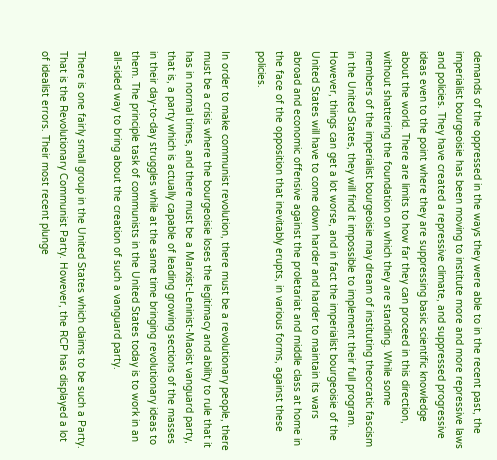demands of the oppressed in the ways they were able to in the recent past, the imperialist bourgeoisie has been moving to institute more and more repressive laws and policies. They have created a repressive climate, and suppressed progressive ideas even to the point where they are suppressing basic scientific knowledge about the world. There are limits to how far they can proceed in this direction, without shattering the foundation on which they are standing. While some members of the imperialist bourgeoisie may dream of instituting theocratic fascism in the United States, they will find it impossible to implement their full program. However, things can get a lot worse, and in fact the imperialist bourgeoisie of the United States will have to come down harder and harder to maintain its wars abroad and economic offensive against the proletariat and middle class at home in the face of the opposition that inevitably erupts, in various forms, against these policies.

In order to make communist revolution, there must be a revolutionary people, there must be a crisis where the bourgeoisie loses the legitimacy and ability to rule that it has in normal times, and there must be a Marxist-Leninist-Maoist vanguard party, that is, a party which is actually capable of leading growing sections of the masses in their day-to-day struggles while at the same time bringing revolutionary ideas to them. The principle task of communists in the United States today is to work in an all-sided way to bring about the creation of such a vanguard party.

There is one fairly small group in the United States which claims to be such a Party. That is the Revolutionary Communist Party. However, the RCP has displayed a lot of idealist errors. Their most recent plunge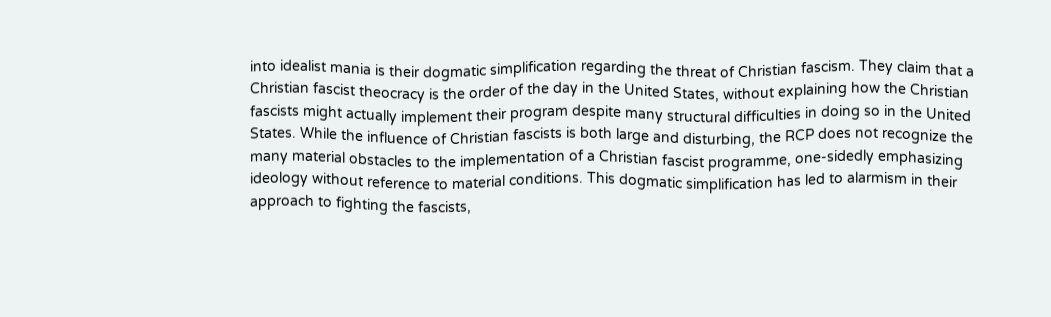into idealist mania is their dogmatic simplification regarding the threat of Christian fascism. They claim that a Christian fascist theocracy is the order of the day in the United States, without explaining how the Christian fascists might actually implement their program despite many structural difficulties in doing so in the United States. While the influence of Christian fascists is both large and disturbing, the RCP does not recognize the many material obstacles to the implementation of a Christian fascist programme, one-sidedly emphasizing ideology without reference to material conditions. This dogmatic simplification has led to alarmism in their approach to fighting the fascists,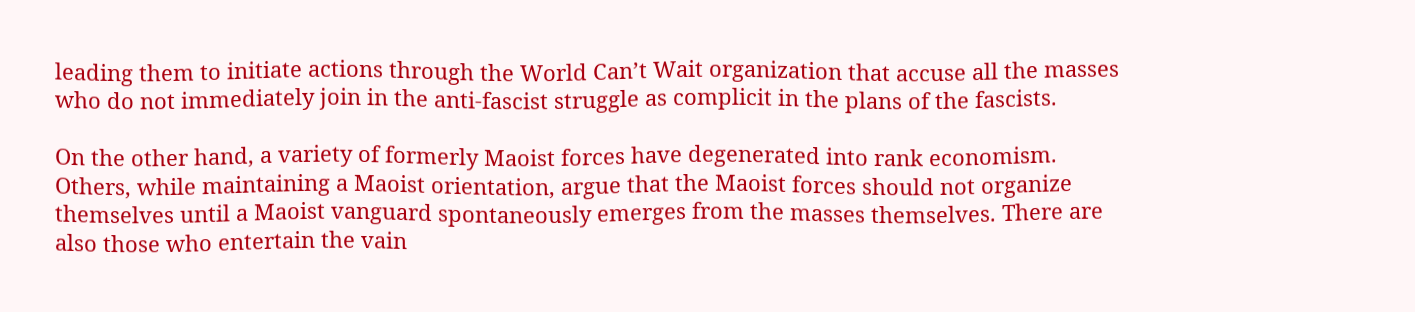leading them to initiate actions through the World Can’t Wait organization that accuse all the masses who do not immediately join in the anti-fascist struggle as complicit in the plans of the fascists.

On the other hand, a variety of formerly Maoist forces have degenerated into rank economism. Others, while maintaining a Maoist orientation, argue that the Maoist forces should not organize themselves until a Maoist vanguard spontaneously emerges from the masses themselves. There are also those who entertain the vain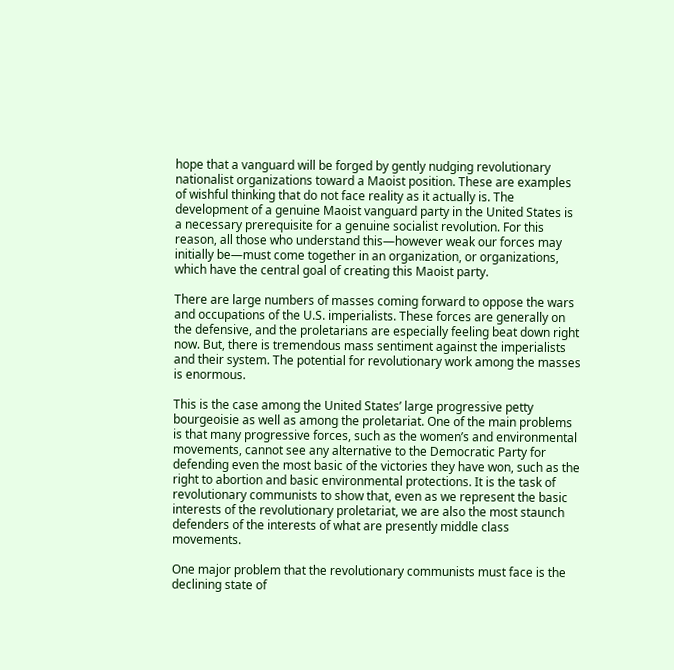hope that a vanguard will be forged by gently nudging revolutionary nationalist organizations toward a Maoist position. These are examples of wishful thinking that do not face reality as it actually is. The development of a genuine Maoist vanguard party in the United States is a necessary prerequisite for a genuine socialist revolution. For this reason, all those who understand this—however weak our forces may initially be—must come together in an organization, or organizations, which have the central goal of creating this Maoist party.

There are large numbers of masses coming forward to oppose the wars and occupations of the U.S. imperialists. These forces are generally on the defensive, and the proletarians are especially feeling beat down right now. But, there is tremendous mass sentiment against the imperialists and their system. The potential for revolutionary work among the masses is enormous.

This is the case among the United States’ large progressive petty bourgeoisie as well as among the proletariat. One of the main problems is that many progressive forces, such as the women’s and environmental movements, cannot see any alternative to the Democratic Party for defending even the most basic of the victories they have won, such as the right to abortion and basic environmental protections. It is the task of revolutionary communists to show that, even as we represent the basic interests of the revolutionary proletariat, we are also the most staunch defenders of the interests of what are presently middle class movements.

One major problem that the revolutionary communists must face is the declining state of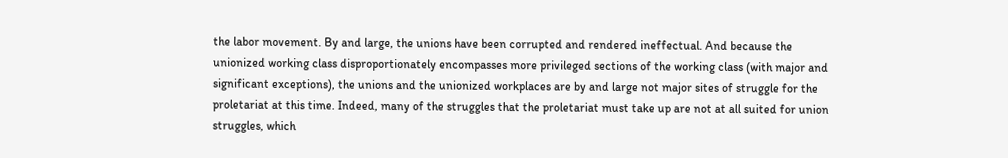the labor movement. By and large, the unions have been corrupted and rendered ineffectual. And because the unionized working class disproportionately encompasses more privileged sections of the working class (with major and significant exceptions), the unions and the unionized workplaces are by and large not major sites of struggle for the proletariat at this time. Indeed, many of the struggles that the proletariat must take up are not at all suited for union struggles, which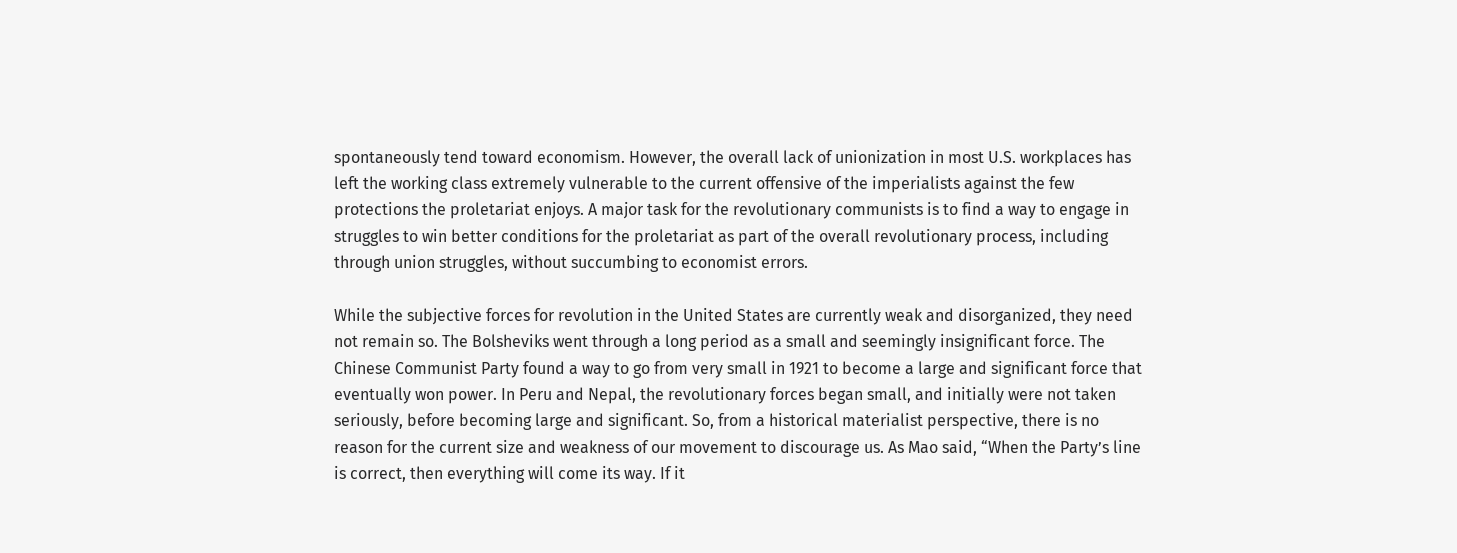spontaneously tend toward economism. However, the overall lack of unionization in most U.S. workplaces has left the working class extremely vulnerable to the current offensive of the imperialists against the few protections the proletariat enjoys. A major task for the revolutionary communists is to find a way to engage in struggles to win better conditions for the proletariat as part of the overall revolutionary process, including through union struggles, without succumbing to economist errors.

While the subjective forces for revolution in the United States are currently weak and disorganized, they need not remain so. The Bolsheviks went through a long period as a small and seemingly insignificant force. The Chinese Communist Party found a way to go from very small in 1921 to become a large and significant force that eventually won power. In Peru and Nepal, the revolutionary forces began small, and initially were not taken seriously, before becoming large and significant. So, from a historical materialist perspective, there is no reason for the current size and weakness of our movement to discourage us. As Mao said, “When the Party’s line is correct, then everything will come its way. If it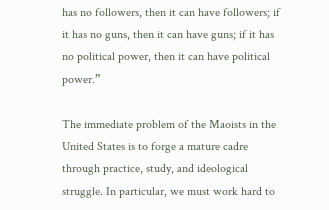has no followers, then it can have followers; if it has no guns, then it can have guns; if it has no political power, then it can have political power.”

The immediate problem of the Maoists in the United States is to forge a mature cadre through practice, study, and ideological struggle. In particular, we must work hard to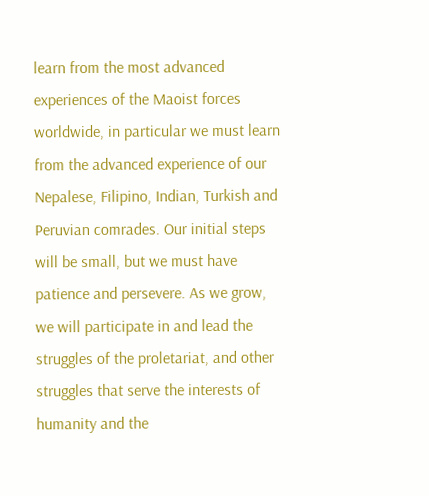learn from the most advanced experiences of the Maoist forces worldwide, in particular we must learn from the advanced experience of our Nepalese, Filipino, Indian, Turkish and Peruvian comrades. Our initial steps will be small, but we must have patience and persevere. As we grow, we will participate in and lead the struggles of the proletariat, and other struggles that serve the interests of humanity and the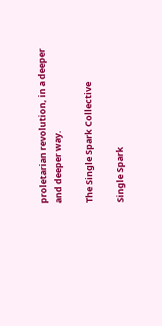proletarian revolution, in a deeper and deeper way.

The Single Spark Collective

Single Spark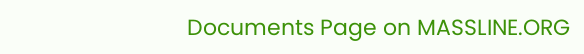Documents Page on MASSLINE.ORG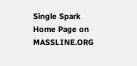Single Spark Home Page on MASSLINE.ORG